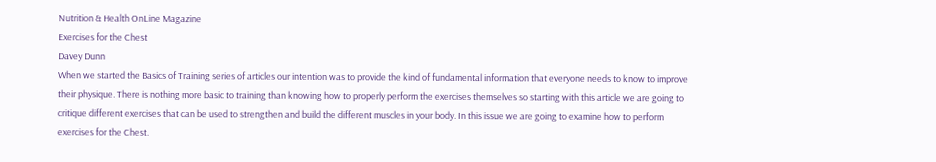Nutrition & Health OnLine Magazine
Exercises for the Chest
Davey Dunn
When we started the Basics of Training series of articles our intention was to provide the kind of fundamental information that everyone needs to know to improve their physique. There is nothing more basic to training than knowing how to properly perform the exercises themselves so starting with this article we are going to critique different exercises that can be used to strengthen and build the different muscles in your body. In this issue we are going to examine how to perform exercises for the Chest.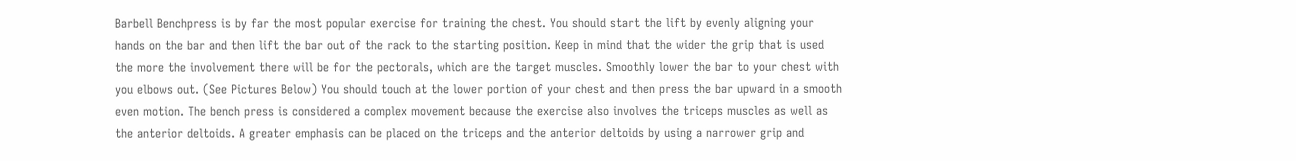Barbell Benchpress is by far the most popular exercise for training the chest. You should start the lift by evenly aligning your hands on the bar and then lift the bar out of the rack to the starting position. Keep in mind that the wider the grip that is used the more the involvement there will be for the pectorals, which are the target muscles. Smoothly lower the bar to your chest with you elbows out. (See Pictures Below) You should touch at the lower portion of your chest and then press the bar upward in a smooth even motion. The bench press is considered a complex movement because the exercise also involves the triceps muscles as well as the anterior deltoids. A greater emphasis can be placed on the triceps and the anterior deltoids by using a narrower grip and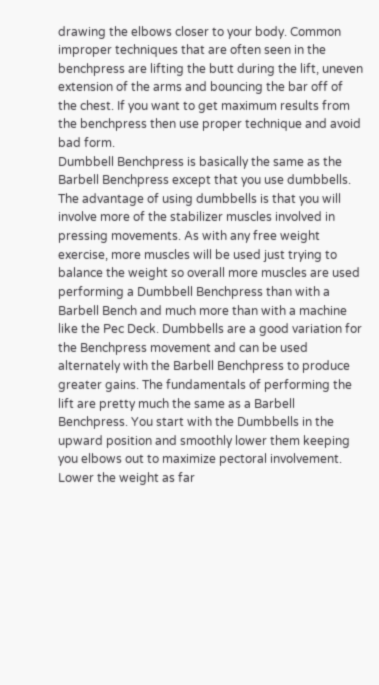drawing the elbows closer to your body. Common improper techniques that are often seen in the benchpress are lifting the butt during the lift, uneven extension of the arms and bouncing the bar off of the chest. If you want to get maximum results from the benchpress then use proper technique and avoid bad form.
Dumbbell Benchpress is basically the same as the Barbell Benchpress except that you use dumbbells. The advantage of using dumbbells is that you will involve more of the stabilizer muscles involved in pressing movements. As with any free weight exercise, more muscles will be used just trying to balance the weight so overall more muscles are used performing a Dumbbell Benchpress than with a Barbell Bench and much more than with a machine like the Pec Deck. Dumbbells are a good variation for the Benchpress movement and can be used alternately with the Barbell Benchpress to produce greater gains. The fundamentals of performing the lift are pretty much the same as a Barbell Benchpress. You start with the Dumbbells in the upward position and smoothly lower them keeping you elbows out to maximize pectoral involvement. Lower the weight as far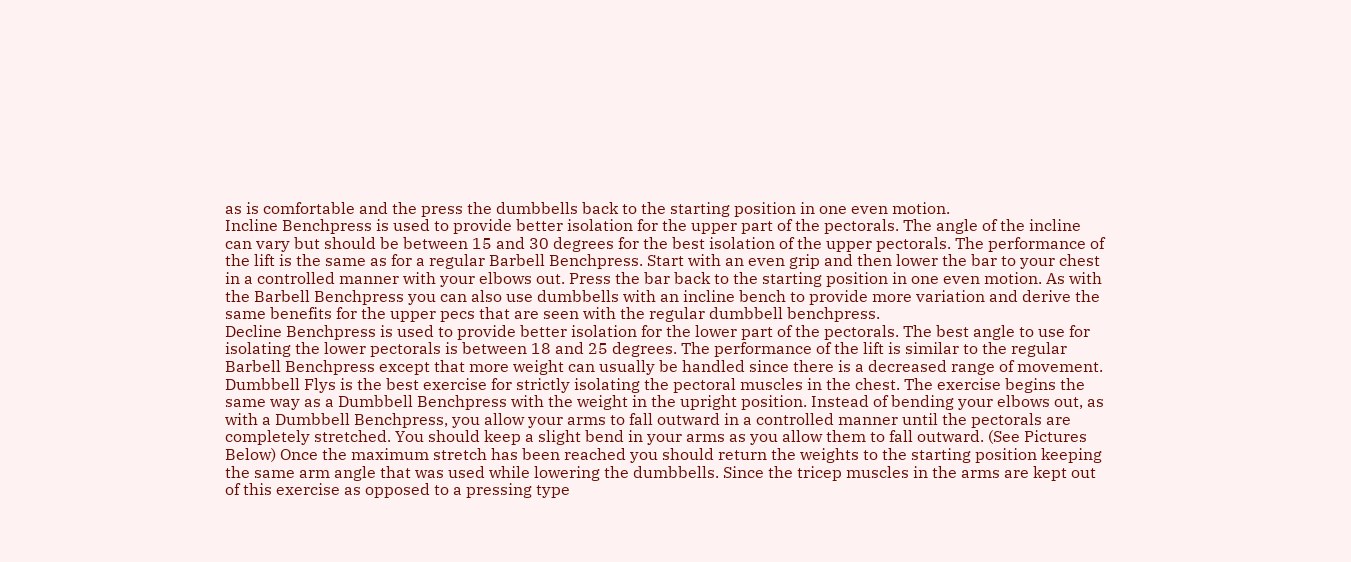as is comfortable and the press the dumbbells back to the starting position in one even motion.
Incline Benchpress is used to provide better isolation for the upper part of the pectorals. The angle of the incline can vary but should be between 15 and 30 degrees for the best isolation of the upper pectorals. The performance of the lift is the same as for a regular Barbell Benchpress. Start with an even grip and then lower the bar to your chest in a controlled manner with your elbows out. Press the bar back to the starting position in one even motion. As with the Barbell Benchpress you can also use dumbbells with an incline bench to provide more variation and derive the same benefits for the upper pecs that are seen with the regular dumbbell benchpress.
Decline Benchpress is used to provide better isolation for the lower part of the pectorals. The best angle to use for isolating the lower pectorals is between 18 and 25 degrees. The performance of the lift is similar to the regular Barbell Benchpress except that more weight can usually be handled since there is a decreased range of movement.
Dumbbell Flys is the best exercise for strictly isolating the pectoral muscles in the chest. The exercise begins the same way as a Dumbbell Benchpress with the weight in the upright position. Instead of bending your elbows out, as with a Dumbbell Benchpress, you allow your arms to fall outward in a controlled manner until the pectorals are completely stretched. You should keep a slight bend in your arms as you allow them to fall outward. (See Pictures Below) Once the maximum stretch has been reached you should return the weights to the starting position keeping the same arm angle that was used while lowering the dumbbells. Since the tricep muscles in the arms are kept out of this exercise as opposed to a pressing type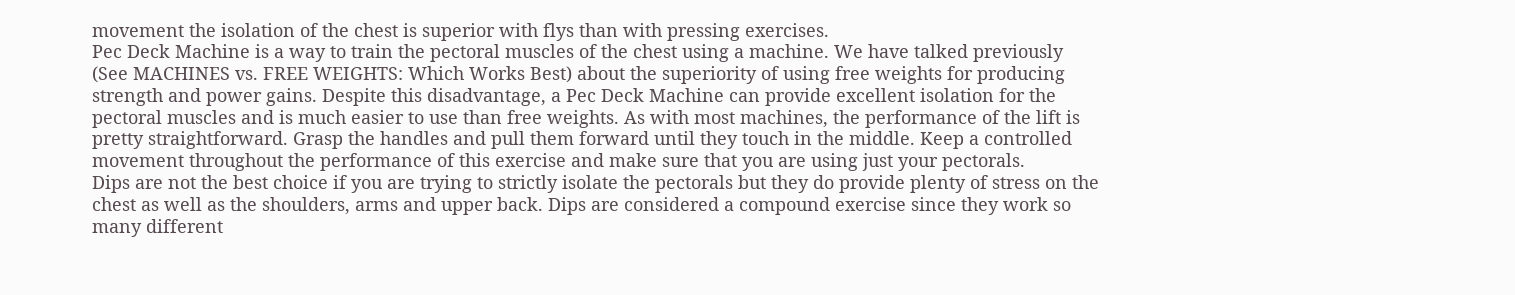movement the isolation of the chest is superior with flys than with pressing exercises.
Pec Deck Machine is a way to train the pectoral muscles of the chest using a machine. We have talked previously (See MACHINES vs. FREE WEIGHTS: Which Works Best) about the superiority of using free weights for producing strength and power gains. Despite this disadvantage, a Pec Deck Machine can provide excellent isolation for the pectoral muscles and is much easier to use than free weights. As with most machines, the performance of the lift is pretty straightforward. Grasp the handles and pull them forward until they touch in the middle. Keep a controlled movement throughout the performance of this exercise and make sure that you are using just your pectorals.
Dips are not the best choice if you are trying to strictly isolate the pectorals but they do provide plenty of stress on the chest as well as the shoulders, arms and upper back. Dips are considered a compound exercise since they work so many different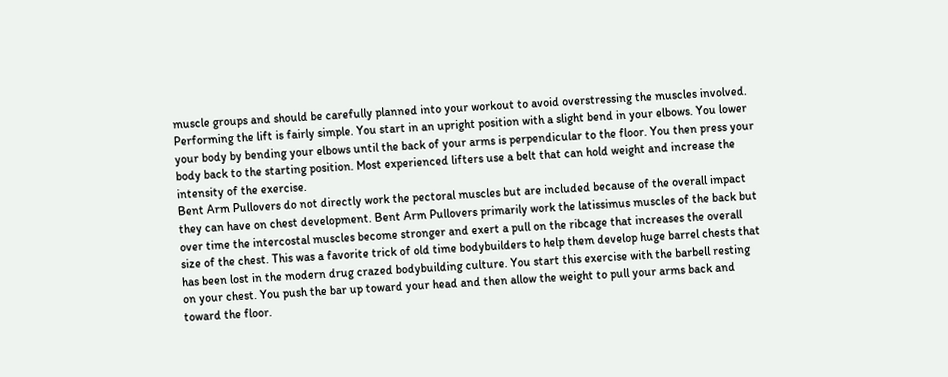muscle groups and should be carefully planned into your workout to avoid overstressing the muscles involved. Performing the lift is fairly simple. You start in an upright position with a slight bend in your elbows. You lower your body by bending your elbows until the back of your arms is perpendicular to the floor. You then press your body back to the starting position. Most experienced lifters use a belt that can hold weight and increase the intensity of the exercise.
Bent Arm Pullovers do not directly work the pectoral muscles but are included because of the overall impact they can have on chest development. Bent Arm Pullovers primarily work the latissimus muscles of the back but over time the intercostal muscles become stronger and exert a pull on the ribcage that increases the overall size of the chest. This was a favorite trick of old time bodybuilders to help them develop huge barrel chests that has been lost in the modern drug crazed bodybuilding culture. You start this exercise with the barbell resting on your chest. You push the bar up toward your head and then allow the weight to pull your arms back and toward the floor.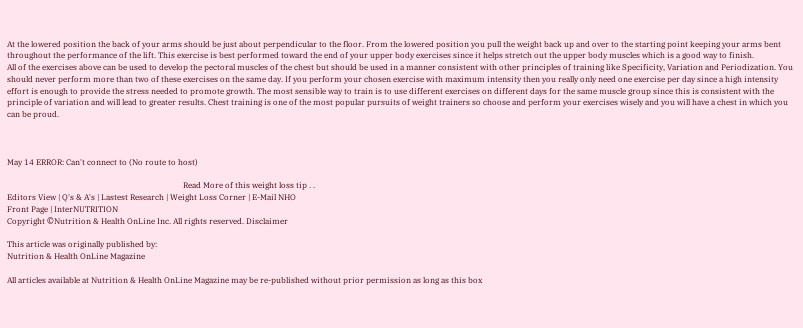At the lowered position the back of your arms should be just about perpendicular to the floor. From the lowered position you pull the weight back up and over to the starting point keeping your arms bent throughout the performance of the lift. This exercise is best performed toward the end of your upper body exercises since it helps stretch out the upper body muscles which is a good way to finish.
All of the exercises above can be used to develop the pectoral muscles of the chest but should be used in a manner consistent with other principles of training like Specificity, Variation and Periodization. You should never perform more than two of these exercises on the same day. If you perform your chosen exercise with maximum intensity then you really only need one exercise per day since a high intensity effort is enough to provide the stress needed to promote growth. The most sensible way to train is to use different exercises on different days for the same muscle group since this is consistent with the principle of variation and will lead to greater results. Chest training is one of the most popular pursuits of weight trainers so choose and perform your exercises wisely and you will have a chest in which you can be proud.



May 14 ERROR: Can't connect to (No route to host)

                                                                                        Read More of this weight loss tip . .
Editors View | Q's & A's | Lastest Research | Weight Loss Corner | E-Mail NHO
Front Page | InterNUTRITION
Copyright ©Nutrition & Health OnLine Inc. All rights reserved. Disclaimer

This article was originally published by:
Nutrition & Health OnLine Magazine

All articles available at Nutrition & Health OnLine Magazine may be re-published without prior permission as long as this box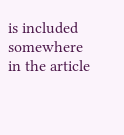is included somewhere in the article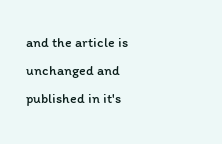and the article is unchanged and published in it's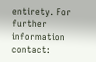entirety. For further information contact: